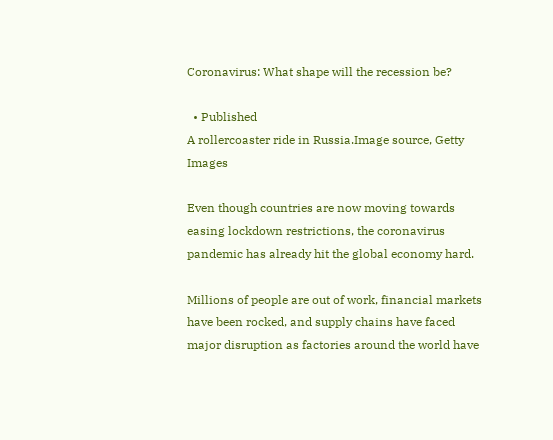Coronavirus: What shape will the recession be?

  • Published
A rollercoaster ride in Russia.Image source, Getty Images

Even though countries are now moving towards easing lockdown restrictions, the coronavirus pandemic has already hit the global economy hard.

Millions of people are out of work, financial markets have been rocked, and supply chains have faced major disruption as factories around the world have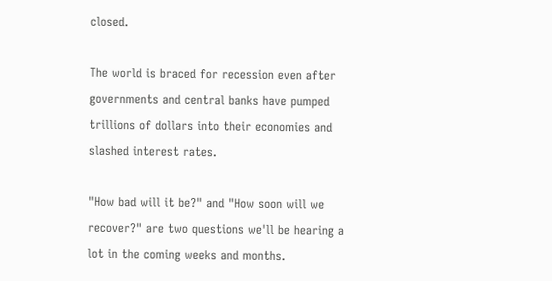closed.

The world is braced for recession even after governments and central banks have pumped trillions of dollars into their economies and slashed interest rates.

"How bad will it be?" and "How soon will we recover?" are two questions we'll be hearing a lot in the coming weeks and months.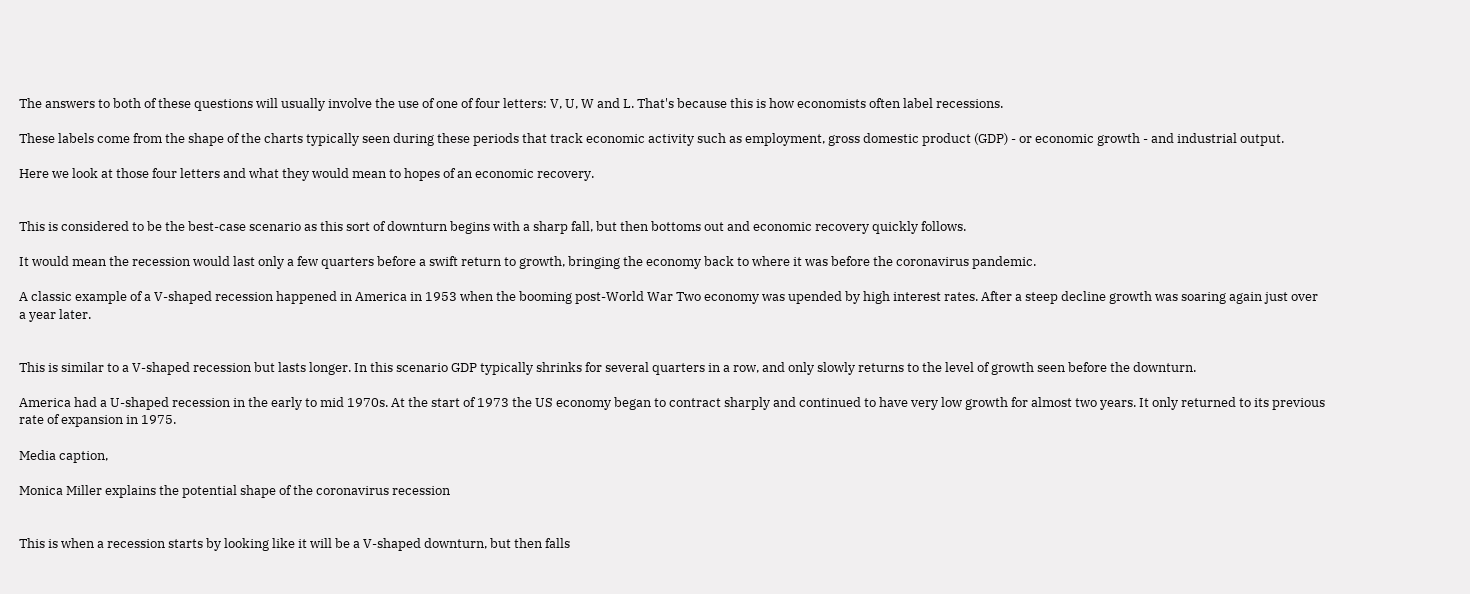The answers to both of these questions will usually involve the use of one of four letters: V, U, W and L. That's because this is how economists often label recessions.

These labels come from the shape of the charts typically seen during these periods that track economic activity such as employment, gross domestic product (GDP) - or economic growth - and industrial output.

Here we look at those four letters and what they would mean to hopes of an economic recovery.


This is considered to be the best-case scenario as this sort of downturn begins with a sharp fall, but then bottoms out and economic recovery quickly follows.

It would mean the recession would last only a few quarters before a swift return to growth, bringing the economy back to where it was before the coronavirus pandemic.

A classic example of a V-shaped recession happened in America in 1953 when the booming post-World War Two economy was upended by high interest rates. After a steep decline growth was soaring again just over a year later.


This is similar to a V-shaped recession but lasts longer. In this scenario GDP typically shrinks for several quarters in a row, and only slowly returns to the level of growth seen before the downturn.

America had a U-shaped recession in the early to mid 1970s. At the start of 1973 the US economy began to contract sharply and continued to have very low growth for almost two years. It only returned to its previous rate of expansion in 1975.

Media caption,

Monica Miller explains the potential shape of the coronavirus recession


This is when a recession starts by looking like it will be a V-shaped downturn, but then falls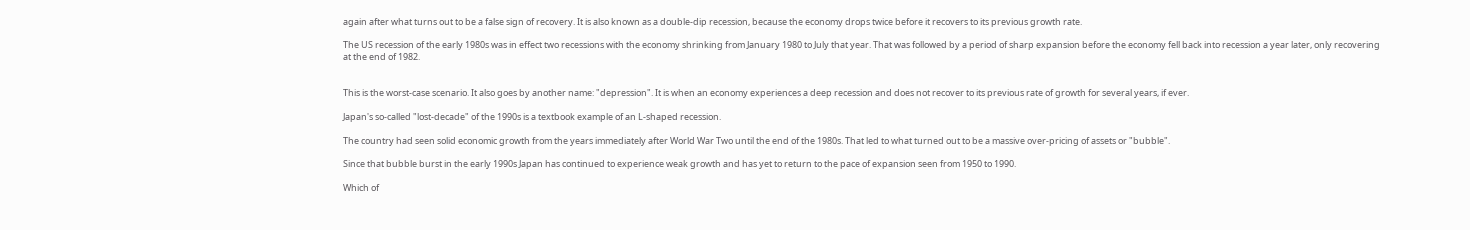again after what turns out to be a false sign of recovery. It is also known as a double-dip recession, because the economy drops twice before it recovers to its previous growth rate.

The US recession of the early 1980s was in effect two recessions with the economy shrinking from January 1980 to July that year. That was followed by a period of sharp expansion before the economy fell back into recession a year later, only recovering at the end of 1982.


This is the worst-case scenario. It also goes by another name: "depression". It is when an economy experiences a deep recession and does not recover to its previous rate of growth for several years, if ever.

Japan's so-called "lost-decade" of the 1990s is a textbook example of an L-shaped recession.

The country had seen solid economic growth from the years immediately after World War Two until the end of the 1980s. That led to what turned out to be a massive over-pricing of assets or "bubble".

Since that bubble burst in the early 1990s Japan has continued to experience weak growth and has yet to return to the pace of expansion seen from 1950 to 1990.

Which of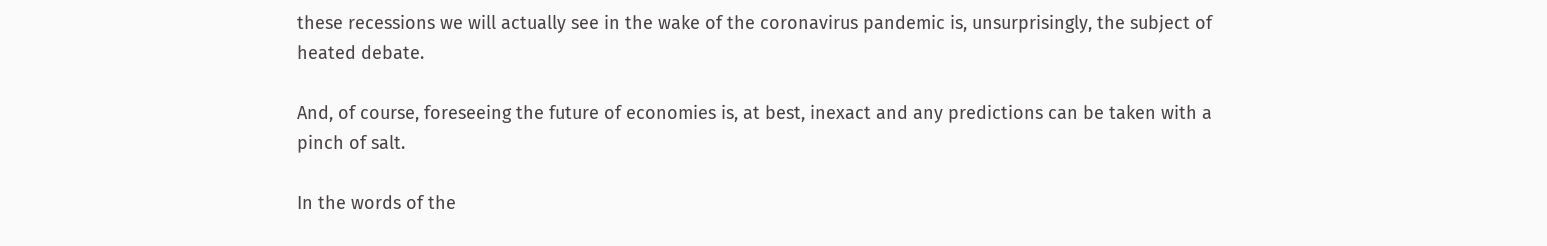these recessions we will actually see in the wake of the coronavirus pandemic is, unsurprisingly, the subject of heated debate.

And, of course, foreseeing the future of economies is, at best, inexact and any predictions can be taken with a pinch of salt.

In the words of the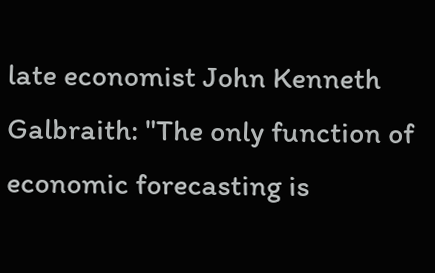late economist John Kenneth Galbraith: "The only function of economic forecasting is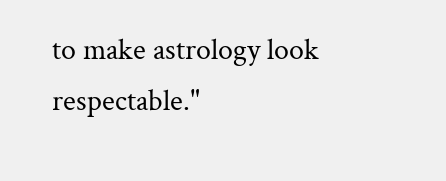to make astrology look respectable."